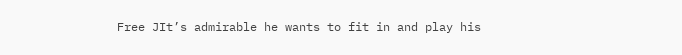Free JIt’s admirable he wants to fit in and play his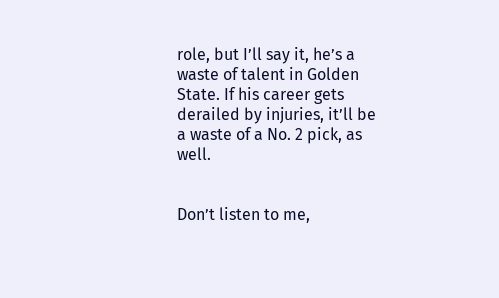role, but I’ll say it, he’s a waste of talent in Golden State. If his career gets derailed by injuries, it’ll be a waste of a No. 2 pick, as well.


Don’t listen to me,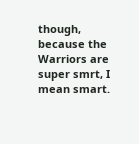though, because the Warriors are super smrt, I mean smart.